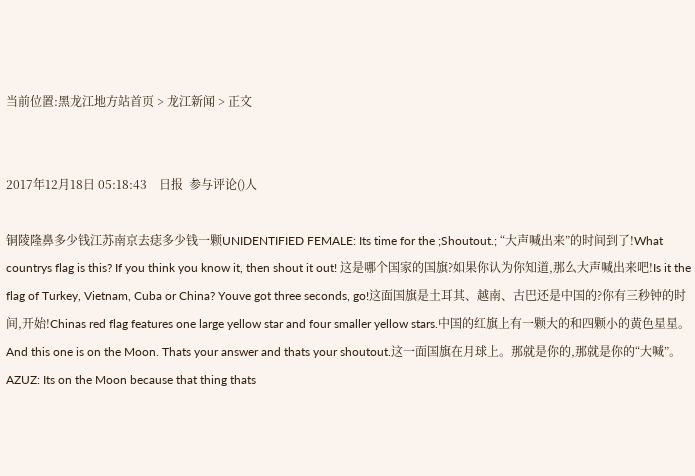当前位置:黑龙江地方站首页 > 龙江新闻 > 正文


2017年12月18日 05:18:43    日报  参与评论()人

铜陵隆鼻多少钱江苏南京去痣多少钱一颗UNIDENTIFIED FEMALE: Its time for the ;Shoutout.; “大声喊出来”的时间到了!What countrys flag is this? If you think you know it, then shout it out! 这是哪个国家的国旗?如果你认为你知道,那么大声喊出来吧!Is it the flag of Turkey, Vietnam, Cuba or China? Youve got three seconds, go!这面国旗是土耳其、越南、古巴还是中国的?你有三秒钟的时间,开始!Chinas red flag features one large yellow star and four smaller yellow stars.中国的红旗上有一颗大的和四颗小的黄色星星。And this one is on the Moon. Thats your answer and thats your shoutout.这一面国旗在月球上。那就是你的,那就是你的“大喊”。AZUZ: Its on the Moon because that thing thats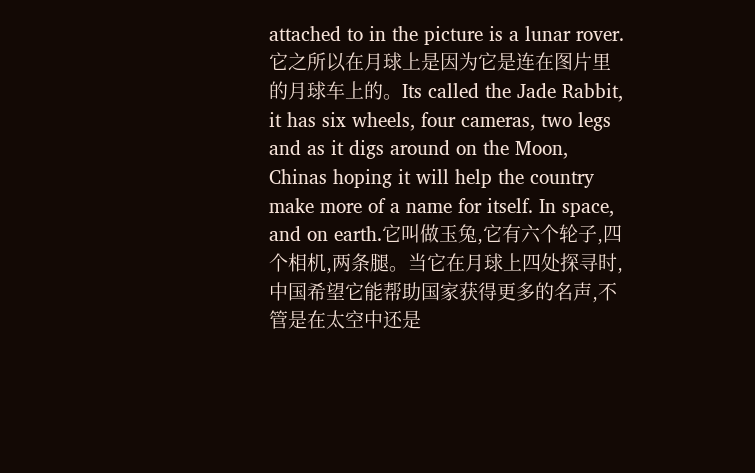attached to in the picture is a lunar rover. 它之所以在月球上是因为它是连在图片里的月球车上的。Its called the Jade Rabbit, it has six wheels, four cameras, two legs and as it digs around on the Moon, Chinas hoping it will help the country make more of a name for itself. In space, and on earth.它叫做玉兔,它有六个轮子,四个相机,两条腿。当它在月球上四处探寻时,中国希望它能帮助国家获得更多的名声,不管是在太空中还是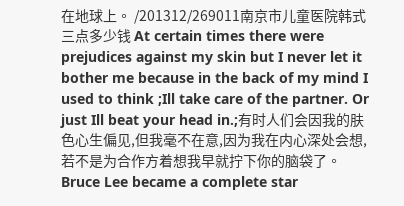在地球上。 /201312/269011南京市儿童医院韩式三点多少钱 At certain times there were prejudices against my skin but I never let it bother me because in the back of my mind I used to think ;Ill take care of the partner. Or just Ill beat your head in.;有时人们会因我的肤色心生偏见,但我毫不在意,因为我在内心深处会想,若不是为合作方着想我早就拧下你的脑袋了。Bruce Lee became a complete star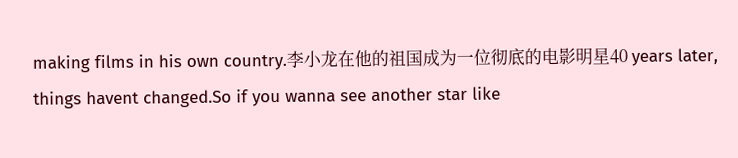making films in his own country.李小龙在他的祖国成为一位彻底的电影明星40 years later, things havent changed.So if you wanna see another star like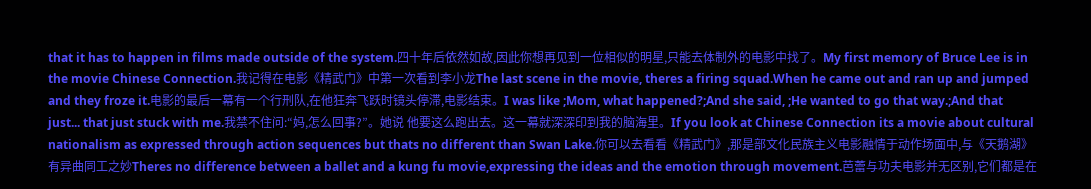that it has to happen in films made outside of the system.四十年后依然如故,因此你想再见到一位相似的明星,只能去体制外的电影中找了。My first memory of Bruce Lee is in the movie Chinese Connection.我记得在电影《精武门》中第一次看到李小龙The last scene in the movie, theres a firing squad.When he came out and ran up and jumped and they froze it.电影的最后一幕有一个行刑队,在他狂奔飞跃时镜头停滞,电影结束。I was like ;Mom, what happened?;And she said, ;He wanted to go that way.;And that just... that just stuck with me.我禁不住问:“妈,怎么回事?”。她说 他要这么跑出去。这一幕就深深印到我的脑海里。If you look at Chinese Connection its a movie about cultural nationalism as expressed through action sequences but thats no different than Swan Lake.你可以去看看《精武门》,那是部文化民族主义电影融情于动作场面中,与《天鹅湖》有异曲同工之妙Theres no difference between a ballet and a kung fu movie,expressing the ideas and the emotion through movement.芭蕾与功夫电影并无区别,它们都是在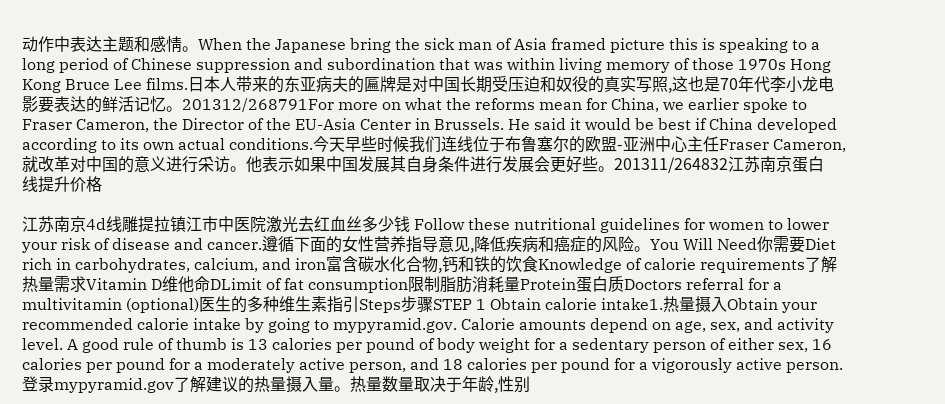动作中表达主题和感情。When the Japanese bring the sick man of Asia framed picture this is speaking to a long period of Chinese suppression and subordination that was within living memory of those 1970s Hong Kong Bruce Lee films.日本人带来的东亚病夫的匾牌是对中国长期受压迫和奴役的真实写照,这也是70年代李小龙电影要表达的鲜活记忆。201312/268791For more on what the reforms mean for China, we earlier spoke to Fraser Cameron, the Director of the EU-Asia Center in Brussels. He said it would be best if China developed according to its own actual conditions.今天早些时候我们连线位于布鲁塞尔的欧盟-亚洲中心主任Fraser Cameron,就改革对中国的意义进行采访。他表示如果中国发展其自身条件进行发展会更好些。201311/264832江苏南京蛋白线提升价格

江苏南京4d线雕提拉镇江市中医院激光去红血丝多少钱 Follow these nutritional guidelines for women to lower your risk of disease and cancer.遵循下面的女性营养指导意见,降低疾病和癌症的风险。You Will Need你需要Diet rich in carbohydrates, calcium, and iron富含碳水化合物,钙和铁的饮食Knowledge of calorie requirements了解热量需求Vitamin D维他命DLimit of fat consumption限制脂肪消耗量Protein蛋白质Doctors referral for a multivitamin (optional)医生的多种维生素指引Steps步骤STEP 1 Obtain calorie intake1.热量摄入Obtain your recommended calorie intake by going to mypyramid.gov. Calorie amounts depend on age, sex, and activity level. A good rule of thumb is 13 calories per pound of body weight for a sedentary person of either sex, 16 calories per pound for a moderately active person, and 18 calories per pound for a vigorously active person.登录mypyramid.gov了解建议的热量摄入量。热量数量取决于年龄,性别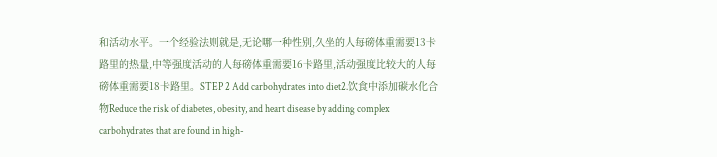和活动水平。一个经验法则就是,无论哪一种性别,久坐的人每磅体重需要13卡路里的热量,中等强度活动的人每磅体重需要16卡路里,活动强度比较大的人每磅体重需要18卡路里。STEP 2 Add carbohydrates into diet2.饮食中添加碳水化合物Reduce the risk of diabetes, obesity, and heart disease by adding complex carbohydrates that are found in high-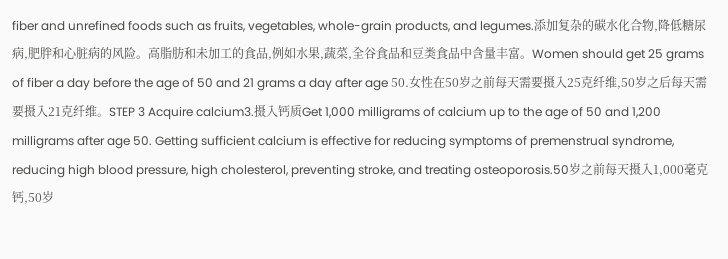fiber and unrefined foods such as fruits, vegetables, whole-grain products, and legumes.添加复杂的碳水化合物,降低糖尿病,肥胖和心脏病的风险。高脂肪和未加工的食品,例如水果,蔬菜,全谷食品和豆类食品中含量丰富。Women should get 25 grams of fiber a day before the age of 50 and 21 grams a day after age 50.女性在50岁之前每天需要摄入25克纤维,50岁之后每天需要摄入21克纤维。STEP 3 Acquire calcium3.摄入钙质Get 1,000 milligrams of calcium up to the age of 50 and 1,200 milligrams after age 50. Getting sufficient calcium is effective for reducing symptoms of premenstrual syndrome, reducing high blood pressure, high cholesterol, preventing stroke, and treating osteoporosis.50岁之前每天摄入1,000毫克钙,50岁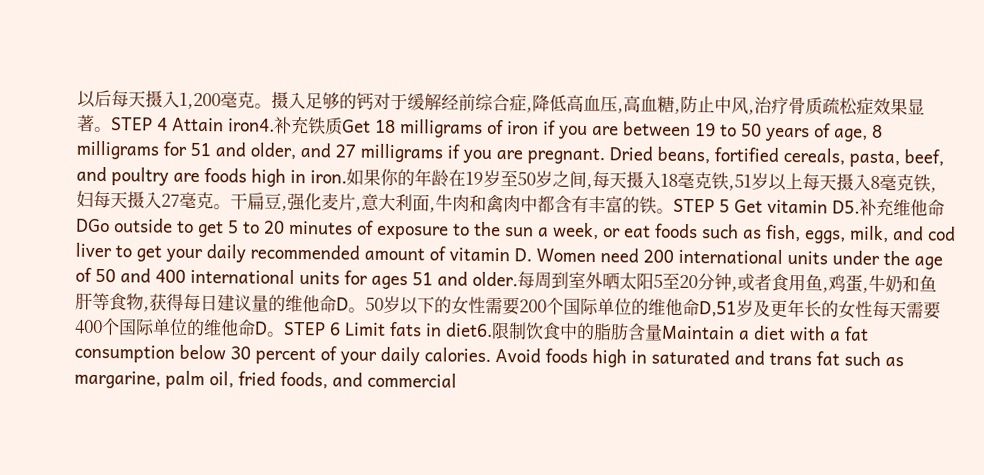以后每天摄入1,200毫克。摄入足够的钙对于缓解经前综合症,降低高血压,高血糖,防止中风,治疗骨质疏松症效果显著。STEP 4 Attain iron4.补充铁质Get 18 milligrams of iron if you are between 19 to 50 years of age, 8 milligrams for 51 and older, and 27 milligrams if you are pregnant. Dried beans, fortified cereals, pasta, beef, and poultry are foods high in iron.如果你的年龄在19岁至50岁之间,每天摄入18毫克铁,51岁以上每天摄入8毫克铁,妇每天摄入27毫克。干扁豆,强化麦片,意大利面,牛肉和禽肉中都含有丰富的铁。STEP 5 Get vitamin D5.补充维他命DGo outside to get 5 to 20 minutes of exposure to the sun a week, or eat foods such as fish, eggs, milk, and cod liver to get your daily recommended amount of vitamin D. Women need 200 international units under the age of 50 and 400 international units for ages 51 and older.每周到室外晒太阳5至20分钟,或者食用鱼,鸡蛋,牛奶和鱼肝等食物,获得每日建议量的维他命D。50岁以下的女性需要200个国际单位的维他命D,51岁及更年长的女性每天需要400个国际单位的维他命D。STEP 6 Limit fats in diet6.限制饮食中的脂肪含量Maintain a diet with a fat consumption below 30 percent of your daily calories. Avoid foods high in saturated and trans fat such as margarine, palm oil, fried foods, and commercial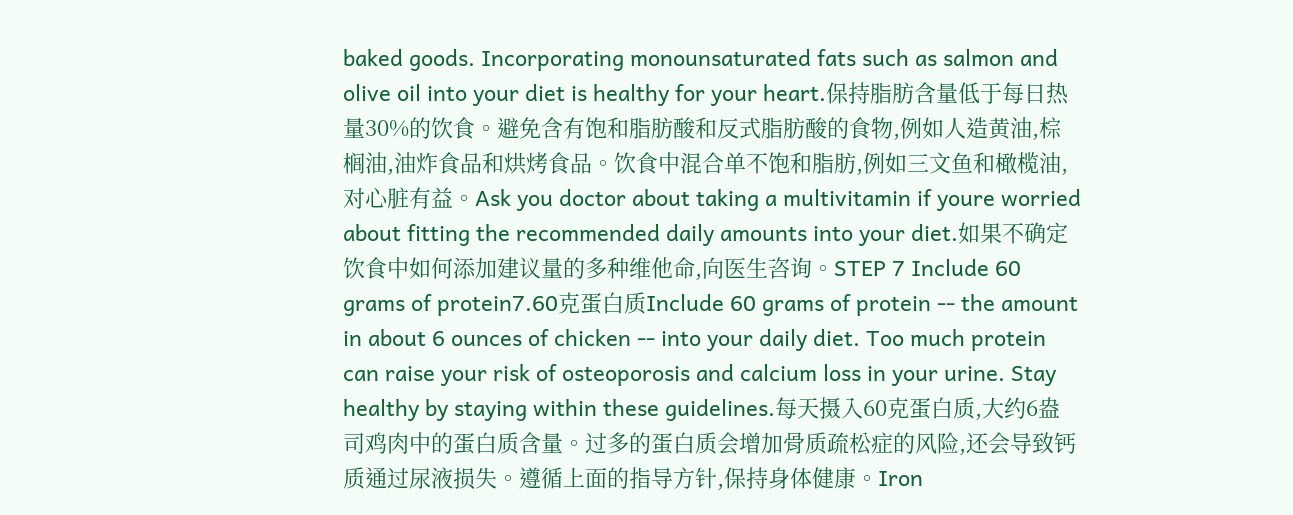baked goods. Incorporating monounsaturated fats such as salmon and olive oil into your diet is healthy for your heart.保持脂肪含量低于每日热量30%的饮食。避免含有饱和脂肪酸和反式脂肪酸的食物,例如人造黄油,棕榈油,油炸食品和烘烤食品。饮食中混合单不饱和脂肪,例如三文鱼和橄榄油,对心脏有益。Ask you doctor about taking a multivitamin if youre worried about fitting the recommended daily amounts into your diet.如果不确定饮食中如何添加建议量的多种维他命,向医生咨询。STEP 7 Include 60 grams of protein7.60克蛋白质Include 60 grams of protein -- the amount in about 6 ounces of chicken -- into your daily diet. Too much protein can raise your risk of osteoporosis and calcium loss in your urine. Stay healthy by staying within these guidelines.每天摄入60克蛋白质,大约6盎司鸡肉中的蛋白质含量。过多的蛋白质会增加骨质疏松症的风险,还会导致钙质通过尿液损失。遵循上面的指导方针,保持身体健康。Iron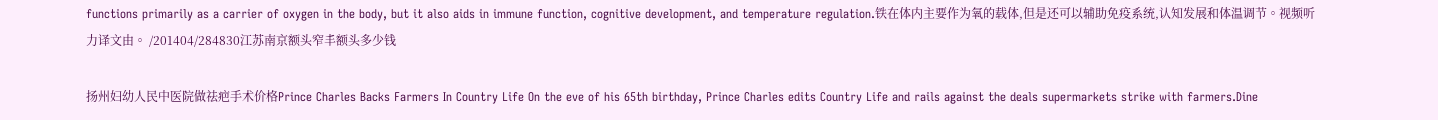functions primarily as a carrier of oxygen in the body, but it also aids in immune function, cognitive development, and temperature regulation.铁在体内主要作为氧的载体,但是还可以辅助免疫系统,认知发展和体温调节。视频听力译文由。 /201404/284830江苏南京额头窄丰额头多少钱

扬州妇幼人民中医院做祛疤手术价格Prince Charles Backs Farmers In Country Life On the eve of his 65th birthday, Prince Charles edits Country Life and rails against the deals supermarkets strike with farmers.Dine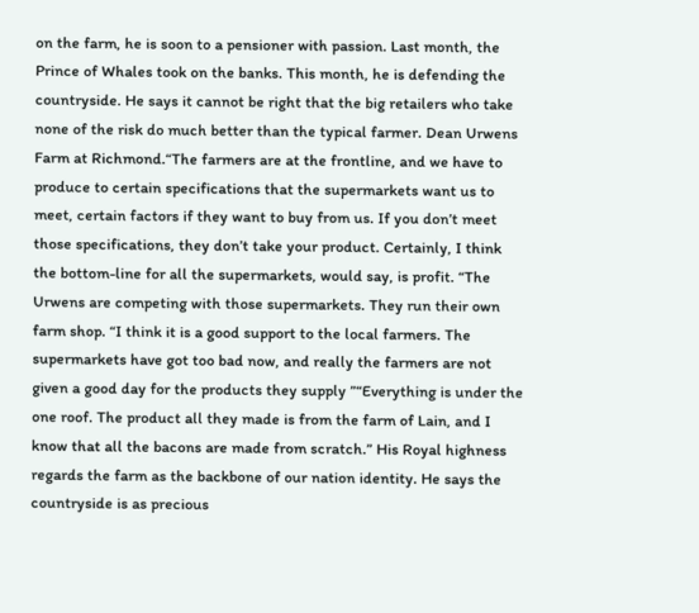on the farm, he is soon to a pensioner with passion. Last month, the Prince of Whales took on the banks. This month, he is defending the countryside. He says it cannot be right that the big retailers who take none of the risk do much better than the typical farmer. Dean Urwens Farm at Richmond.“The farmers are at the frontline, and we have to produce to certain specifications that the supermarkets want us to meet, certain factors if they want to buy from us. If you don’t meet those specifications, they don’t take your product. Certainly, I think the bottom-line for all the supermarkets, would say, is profit. “The Urwens are competing with those supermarkets. They run their own farm shop. “I think it is a good support to the local farmers. The supermarkets have got too bad now, and really the farmers are not given a good day for the products they supply ”“Everything is under the one roof. The product all they made is from the farm of Lain, and I know that all the bacons are made from scratch.” His Royal highness regards the farm as the backbone of our nation identity. He says the countryside is as precious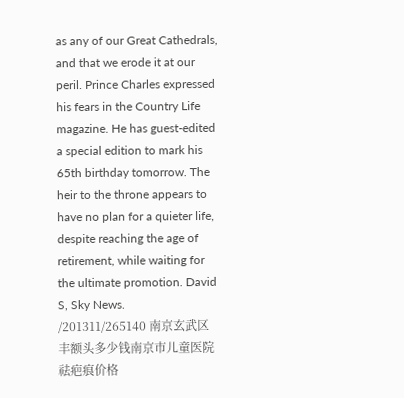as any of our Great Cathedrals, and that we erode it at our peril. Prince Charles expressed his fears in the Country Life magazine. He has guest-edited a special edition to mark his 65th birthday tomorrow. The heir to the throne appears to have no plan for a quieter life, despite reaching the age of retirement, while waiting for the ultimate promotion. David S, Sky News. /201311/265140 南京玄武区丰额头多少钱南京市儿童医院祛疤痕价格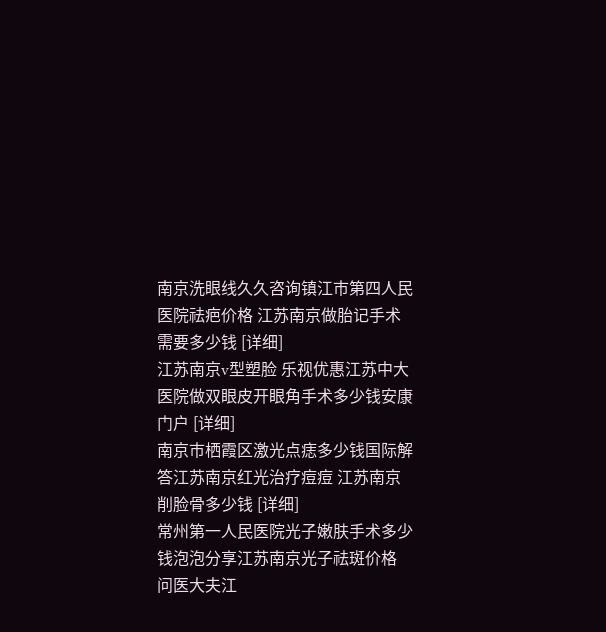南京洗眼线久久咨询镇江市第四人民医院祛疤价格 江苏南京做胎记手术需要多少钱 [详细]
江苏南京v型塑脸 乐视优惠江苏中大医院做双眼皮开眼角手术多少钱安康门户 [详细]
南京市栖霞区激光点痣多少钱国际解答江苏南京红光治疗痘痘 江苏南京削脸骨多少钱 [详细]
常州第一人民医院光子嫩肤手术多少钱泡泡分享江苏南京光子祛斑价格 问医大夫江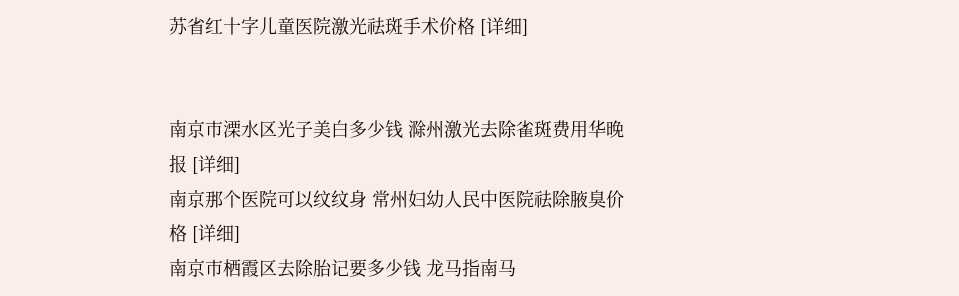苏省红十字儿童医院激光祛斑手术价格 [详细]


南京市溧水区光子美白多少钱 滁州激光去除雀斑费用华晚报 [详细]
南京那个医院可以纹纹身 常州妇幼人民中医院祛除腋臭价格 [详细]
南京市栖霞区去除胎记要多少钱 龙马指南马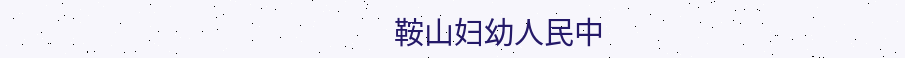鞍山妇幼人民中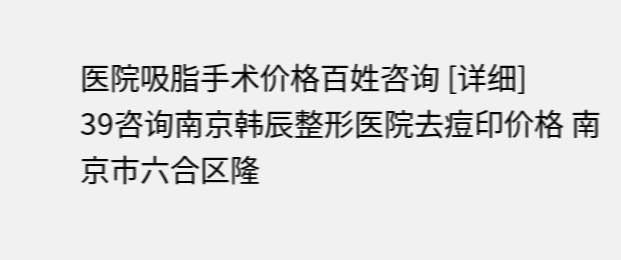医院吸脂手术价格百姓咨询 [详细]
39咨询南京韩辰整形医院去痘印价格 南京市六合区隆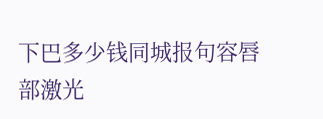下巴多少钱同城报句容唇部激光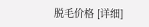脱毛价格 [详细]